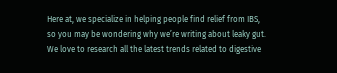Here at, we specialize in helping people find relief from IBS, so you may be wondering why we’re writing about leaky gut. We love to research all the latest trends related to digestive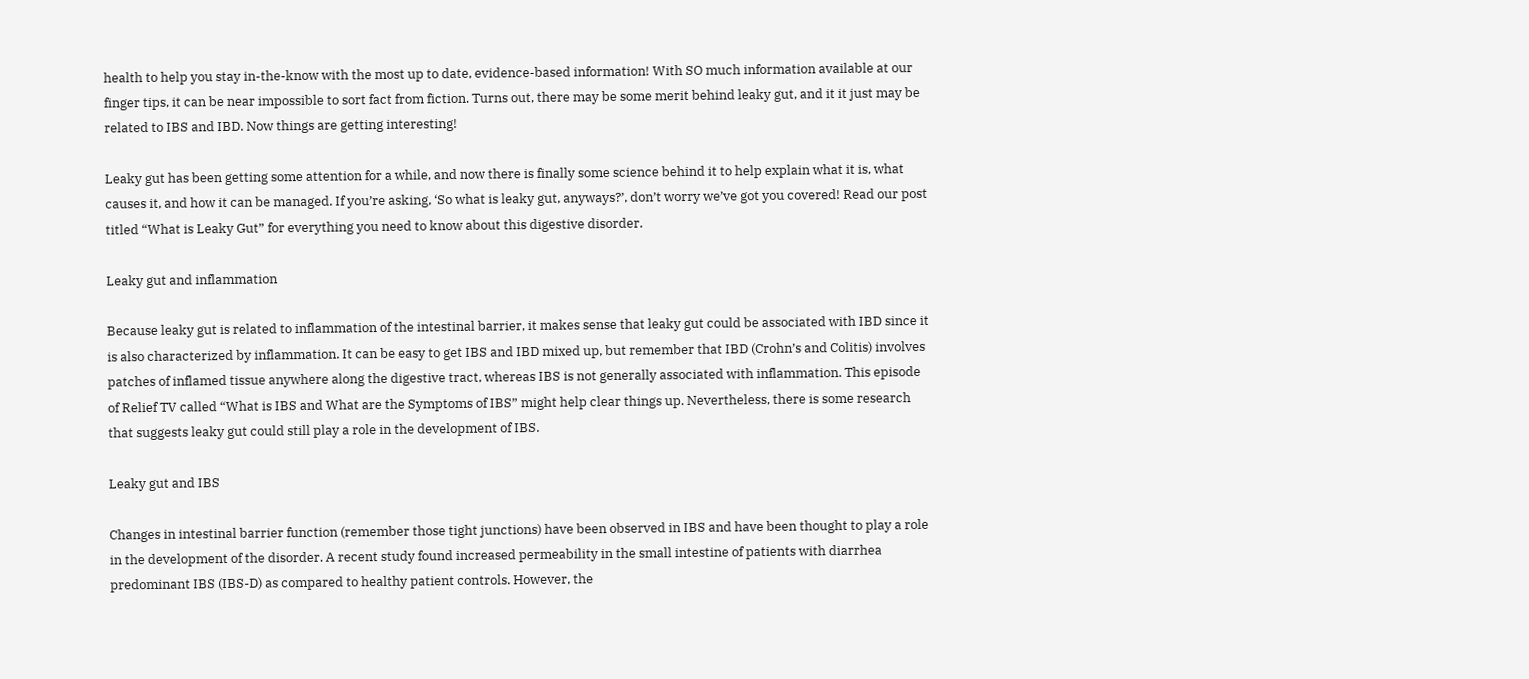health to help you stay in-the-know with the most up to date, evidence-based information! With SO much information available at our finger tips, it can be near impossible to sort fact from fiction. Turns out, there may be some merit behind leaky gut, and it it just may be related to IBS and IBD. Now things are getting interesting!

Leaky gut has been getting some attention for a while, and now there is finally some science behind it to help explain what it is, what causes it, and how it can be managed. If you’re asking, ‘So what is leaky gut, anyways?’, don’t worry we’ve got you covered! Read our post titled “What is Leaky Gut” for everything you need to know about this digestive disorder.

Leaky gut and inflammation

Because leaky gut is related to inflammation of the intestinal barrier, it makes sense that leaky gut could be associated with IBD since it is also characterized by inflammation. It can be easy to get IBS and IBD mixed up, but remember that IBD (Crohn’s and Colitis) involves patches of inflamed tissue anywhere along the digestive tract, whereas IBS is not generally associated with inflammation. This episode of Relief TV called “What is IBS and What are the Symptoms of IBS” might help clear things up. Nevertheless, there is some research that suggests leaky gut could still play a role in the development of IBS.

Leaky gut and IBS

Changes in intestinal barrier function (remember those tight junctions) have been observed in IBS and have been thought to play a role in the development of the disorder. A recent study found increased permeability in the small intestine of patients with diarrhea predominant IBS (IBS-D) as compared to healthy patient controls. However, the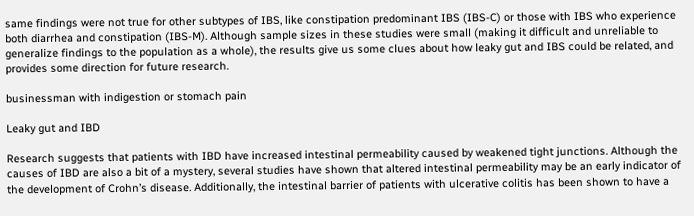same findings were not true for other subtypes of IBS, like constipation predominant IBS (IBS-C) or those with IBS who experience both diarrhea and constipation (IBS-M). Although sample sizes in these studies were small (making it difficult and unreliable to generalize findings to the population as a whole), the results give us some clues about how leaky gut and IBS could be related, and provides some direction for future research.

businessman with indigestion or stomach pain

Leaky gut and IBD

Research suggests that patients with IBD have increased intestinal permeability caused by weakened tight junctions. Although the causes of IBD are also a bit of a mystery, several studies have shown that altered intestinal permeability may be an early indicator of the development of Crohn’s disease. Additionally, the intestinal barrier of patients with ulcerative colitis has been shown to have a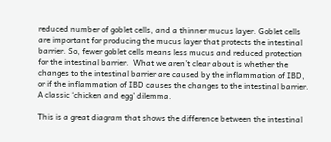reduced number of goblet cells, and a thinner mucus layer. Goblet cells are important for producing the mucus layer that protects the intestinal barrier. So, fewer goblet cells means less mucus and reduced protection for the intestinal barrier.  What we aren’t clear about is whether the changes to the intestinal barrier are caused by the inflammation of IBD, or if the inflammation of IBD causes the changes to the intestinal barrier. A classic ‘chicken and egg’ dilemma.

This is a great diagram that shows the difference between the intestinal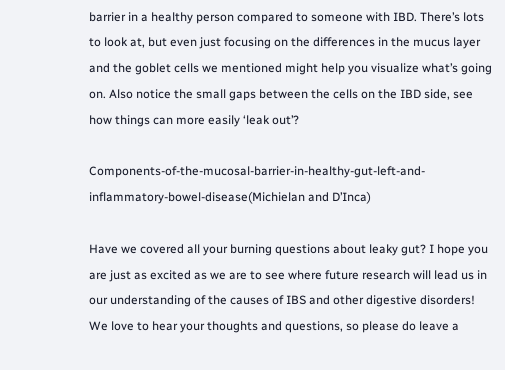barrier in a healthy person compared to someone with IBD. There’s lots to look at, but even just focusing on the differences in the mucus layer and the goblet cells we mentioned might help you visualize what’s going on. Also notice the small gaps between the cells on the IBD side, see how things can more easily ‘leak out’?

Components-of-the-mucosal-barrier-in-healthy-gut-left-and-inflammatory-bowel-disease(Michielan and D’Inca)

Have we covered all your burning questions about leaky gut? I hope you are just as excited as we are to see where future research will lead us in our understanding of the causes of IBS and other digestive disorders! We love to hear your thoughts and questions, so please do leave a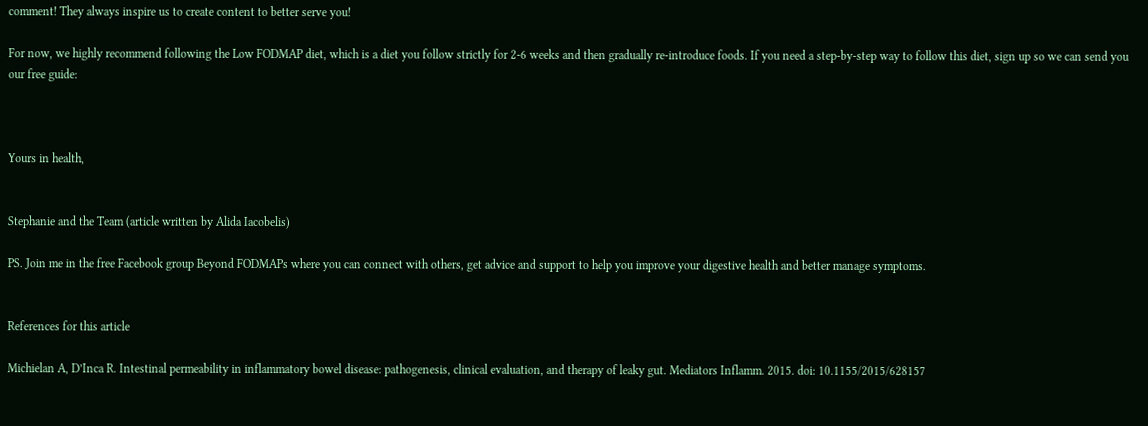comment! They always inspire us to create content to better serve you!

For now, we highly recommend following the Low FODMAP diet, which is a diet you follow strictly for 2-6 weeks and then gradually re-introduce foods. If you need a step-by-step way to follow this diet, sign up so we can send you our free guide:



Yours in health,


Stephanie and the Team (article written by Alida Iacobelis)

PS. Join me in the free Facebook group Beyond FODMAPs where you can connect with others, get advice and support to help you improve your digestive health and better manage symptoms.


References for this article

Michielan A, D’Inca R. Intestinal permeability in inflammatory bowel disease: pathogenesis, clinical evaluation, and therapy of leaky gut. Mediators Inflamm. 2015. doi: 10.1155/2015/628157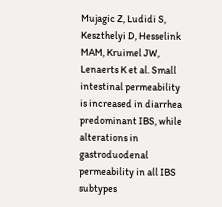Mujagic Z, Ludidi S, Keszthelyi D, Hesselink MAM, Kruimel JW, Lenaerts K et al. Small intestinal permeability is increased in diarrhea predominant IBS, while alterations in gastroduodenal permeability in all IBS subtypes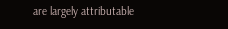are largely attributable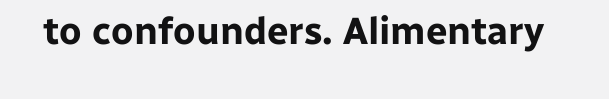to confounders. Alimentary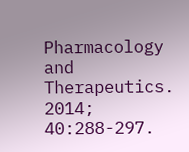Pharmacology and Therapeutics. 2014; 40:288-297.